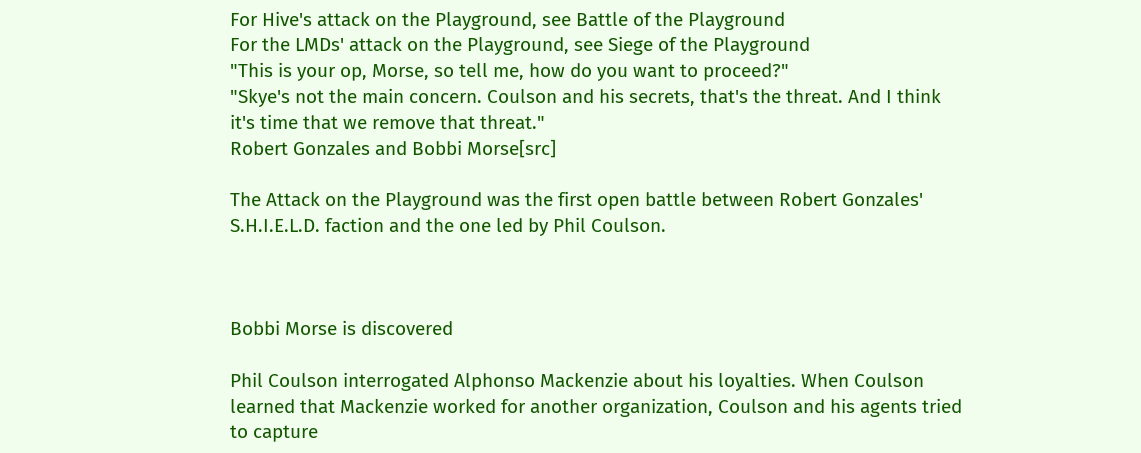For Hive's attack on the Playground, see Battle of the Playground
For the LMDs' attack on the Playground, see Siege of the Playground
"This is your op, Morse, so tell me, how do you want to proceed?"
"Skye's not the main concern. Coulson and his secrets, that's the threat. And I think it's time that we remove that threat."
Robert Gonzales and Bobbi Morse[src]

The Attack on the Playground was the first open battle between Robert Gonzales' S.H.I.E.L.D. faction and the one led by Phil Coulson.



Bobbi Morse is discovered

Phil Coulson interrogated Alphonso Mackenzie about his loyalties. When Coulson learned that Mackenzie worked for another organization, Coulson and his agents tried to capture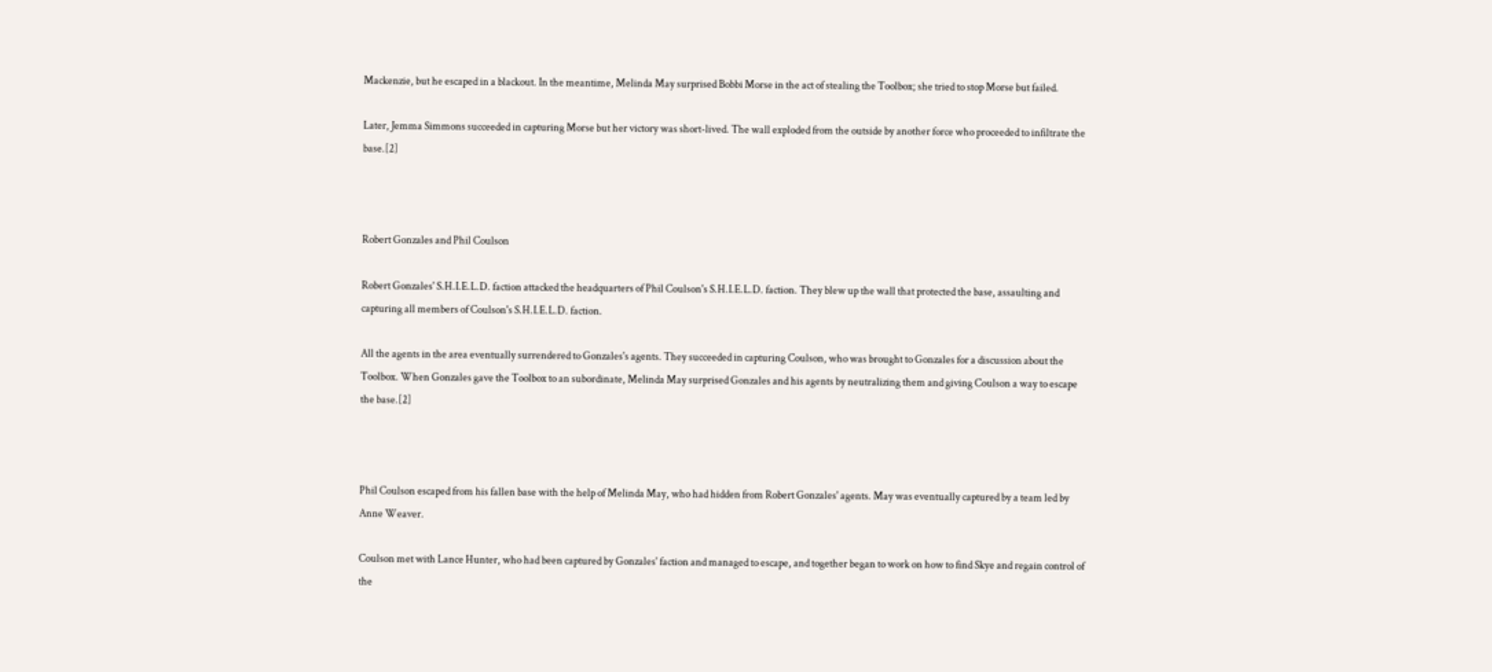Mackenzie, but he escaped in a blackout. In the meantime, Melinda May surprised Bobbi Morse in the act of stealing the Toolbox; she tried to stop Morse but failed.

Later, Jemma Simmons succeeded in capturing Morse but her victory was short-lived. The wall exploded from the outside by another force who proceeded to infiltrate the base.[2]



Robert Gonzales and Phil Coulson

Robert Gonzales' S.H.I.E.L.D. faction attacked the headquarters of Phil Coulson's S.H.I.E.L.D. faction. They blew up the wall that protected the base, assaulting and capturing all members of Coulson's S.H.I.E.L.D. faction.

All the agents in the area eventually surrendered to Gonzales's agents. They succeeded in capturing Coulson, who was brought to Gonzales for a discussion about the Toolbox. When Gonzales gave the Toolbox to an subordinate, Melinda May surprised Gonzales and his agents by neutralizing them and giving Coulson a way to escape the base.[2]



Phil Coulson escaped from his fallen base with the help of Melinda May, who had hidden from Robert Gonzales' agents. May was eventually captured by a team led by Anne Weaver.

Coulson met with Lance Hunter, who had been captured by Gonzales' faction and managed to escape, and together began to work on how to find Skye and regain control of the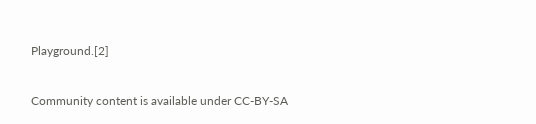Playground.[2]


Community content is available under CC-BY-SA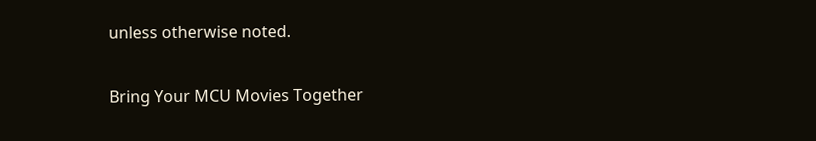unless otherwise noted.

Bring Your MCU Movies Together